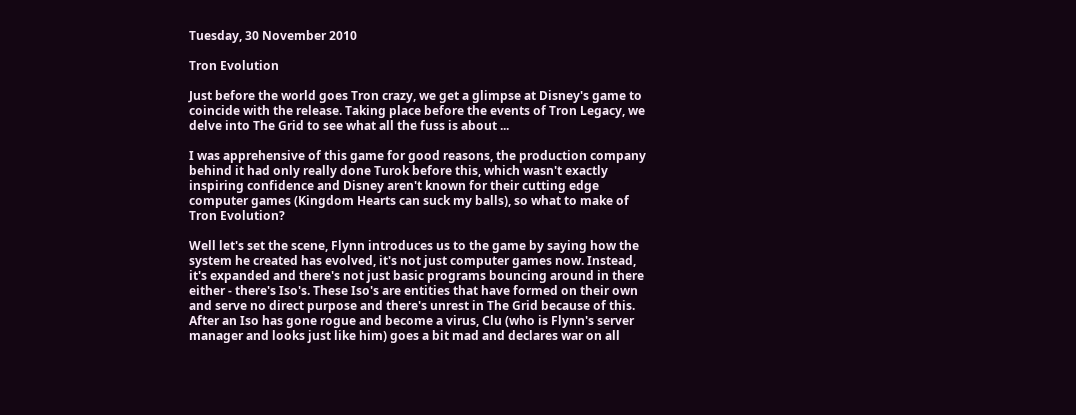Tuesday, 30 November 2010

Tron Evolution

Just before the world goes Tron crazy, we get a glimpse at Disney's game to coincide with the release. Taking place before the events of Tron Legacy, we delve into The Grid to see what all the fuss is about ...

I was apprehensive of this game for good reasons, the production company behind it had only really done Turok before this, which wasn't exactly inspiring confidence and Disney aren't known for their cutting edge computer games (Kingdom Hearts can suck my balls), so what to make of Tron Evolution?

Well let's set the scene, Flynn introduces us to the game by saying how the system he created has evolved, it's not just computer games now. Instead, it's expanded and there's not just basic programs bouncing around in there either - there's Iso's. These Iso's are entities that have formed on their own and serve no direct purpose and there's unrest in The Grid because of this. After an Iso has gone rogue and become a virus, Clu (who is Flynn's server manager and looks just like him) goes a bit mad and declares war on all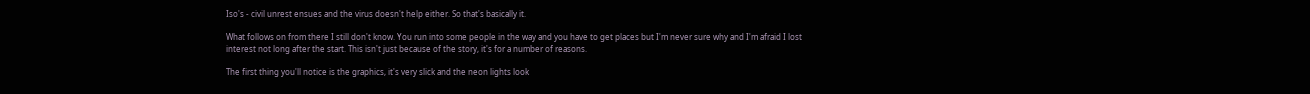Iso's - civil unrest ensues and the virus doesn't help either. So that's basically it.

What follows on from there I still don't know. You run into some people in the way and you have to get places but I'm never sure why and I'm afraid I lost interest not long after the start. This isn't just because of the story, it's for a number of reasons.

The first thing you'll notice is the graphics, it's very slick and the neon lights look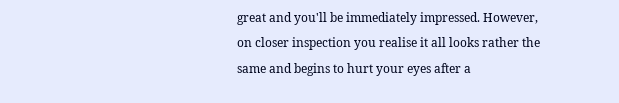great and you'll be immediately impressed. However, on closer inspection you realise it all looks rather the same and begins to hurt your eyes after a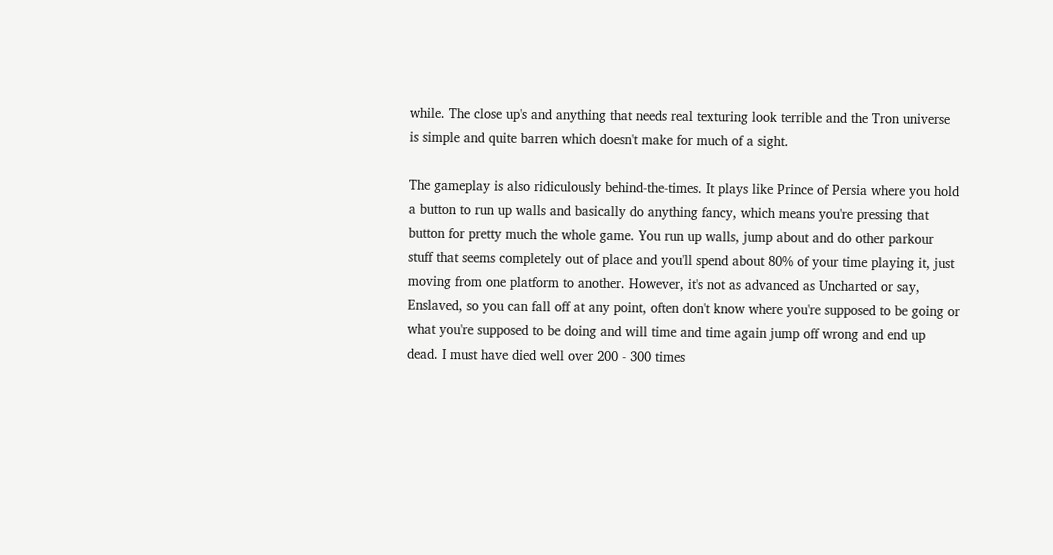while. The close up's and anything that needs real texturing look terrible and the Tron universe is simple and quite barren which doesn't make for much of a sight.

The gameplay is also ridiculously behind-the-times. It plays like Prince of Persia where you hold a button to run up walls and basically do anything fancy, which means you're pressing that button for pretty much the whole game. You run up walls, jump about and do other parkour stuff that seems completely out of place and you'll spend about 80% of your time playing it, just moving from one platform to another. However, it's not as advanced as Uncharted or say, Enslaved, so you can fall off at any point, often don't know where you're supposed to be going or what you're supposed to be doing and will time and time again jump off wrong and end up dead. I must have died well over 200 - 300 times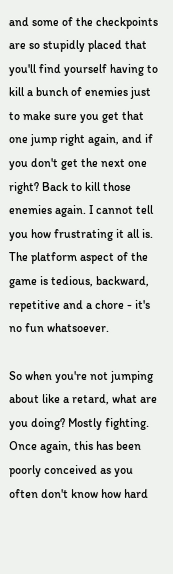and some of the checkpoints are so stupidly placed that you'll find yourself having to kill a bunch of enemies just to make sure you get that one jump right again, and if you don't get the next one right? Back to kill those enemies again. I cannot tell you how frustrating it all is. The platform aspect of the game is tedious, backward, repetitive and a chore - it's no fun whatsoever.

So when you're not jumping about like a retard, what are you doing? Mostly fighting. Once again, this has been poorly conceived as you often don't know how hard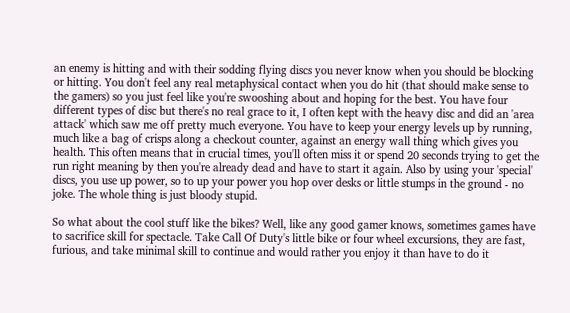an enemy is hitting and with their sodding flying discs you never know when you should be blocking or hitting. You don't feel any real metaphysical contact when you do hit (that should make sense to the gamers) so you just feel like you're swooshing about and hoping for the best. You have four different types of disc but there's no real grace to it, I often kept with the heavy disc and did an 'area attack' which saw me off pretty much everyone. You have to keep your energy levels up by running, much like a bag of crisps along a checkout counter, against an energy wall thing which gives you health. This often means that in crucial times, you'll often miss it or spend 20 seconds trying to get the run right meaning by then you're already dead and have to start it again. Also by using your 'special' discs, you use up power, so to up your power you hop over desks or little stumps in the ground - no joke. The whole thing is just bloody stupid.

So what about the cool stuff like the bikes? Well, like any good gamer knows, sometimes games have to sacrifice skill for spectacle. Take Call Of Duty's little bike or four wheel excursions, they are fast, furious, and take minimal skill to continue and would rather you enjoy it than have to do it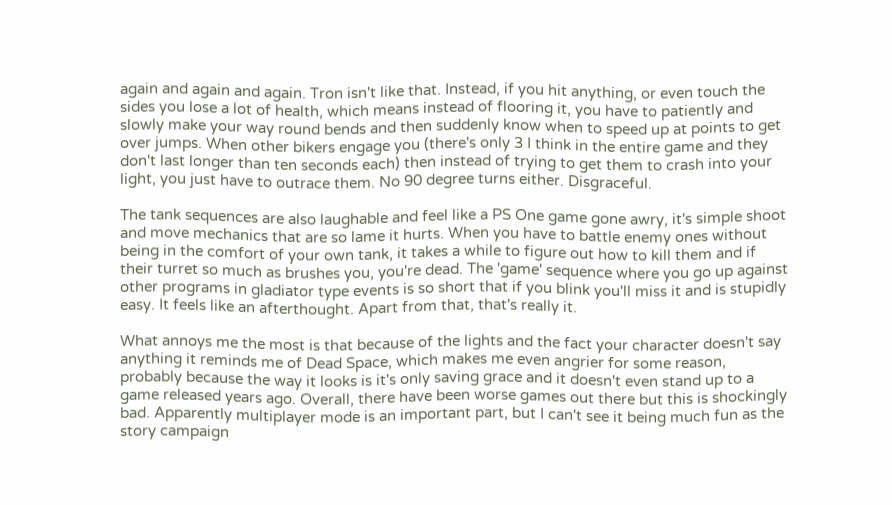again and again and again. Tron isn't like that. Instead, if you hit anything, or even touch the sides you lose a lot of health, which means instead of flooring it, you have to patiently and slowly make your way round bends and then suddenly know when to speed up at points to get over jumps. When other bikers engage you (there's only 3 I think in the entire game and they don't last longer than ten seconds each) then instead of trying to get them to crash into your light, you just have to outrace them. No 90 degree turns either. Disgraceful.

The tank sequences are also laughable and feel like a PS One game gone awry, it's simple shoot and move mechanics that are so lame it hurts. When you have to battle enemy ones without being in the comfort of your own tank, it takes a while to figure out how to kill them and if their turret so much as brushes you, you're dead. The 'game' sequence where you go up against other programs in gladiator type events is so short that if you blink you'll miss it and is stupidly easy. It feels like an afterthought. Apart from that, that's really it.

What annoys me the most is that because of the lights and the fact your character doesn't say anything it reminds me of Dead Space, which makes me even angrier for some reason, probably because the way it looks is it's only saving grace and it doesn't even stand up to a game released years ago. Overall, there have been worse games out there but this is shockingly bad. Apparently multiplayer mode is an important part, but I can't see it being much fun as the story campaign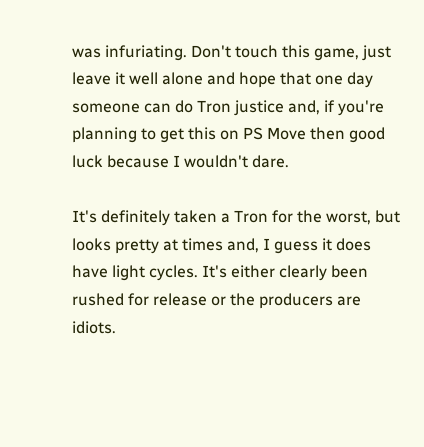was infuriating. Don't touch this game, just leave it well alone and hope that one day someone can do Tron justice and, if you're planning to get this on PS Move then good luck because I wouldn't dare.

It's definitely taken a Tron for the worst, but looks pretty at times and, I guess it does have light cycles. It's either clearly been rushed for release or the producers are idiots.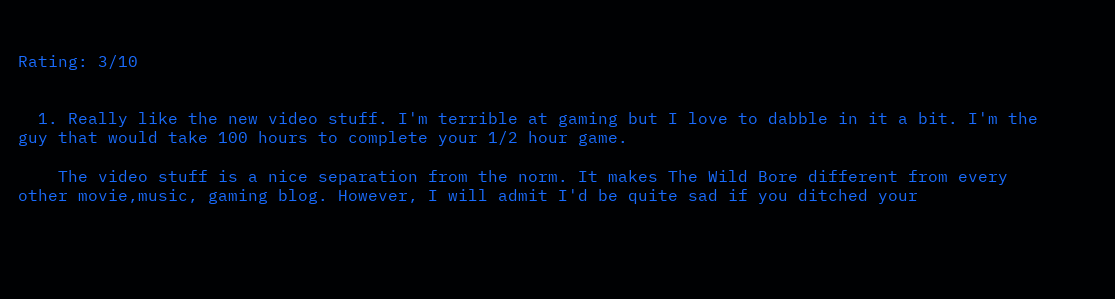Rating: 3/10


  1. Really like the new video stuff. I'm terrible at gaming but I love to dabble in it a bit. I'm the guy that would take 100 hours to complete your 1/2 hour game.

    The video stuff is a nice separation from the norm. It makes The Wild Bore different from every other movie,music, gaming blog. However, I will admit I'd be quite sad if you ditched your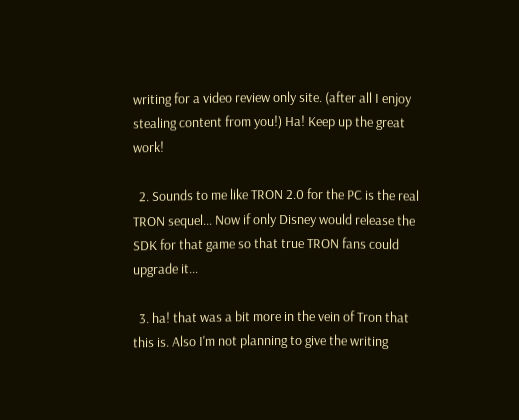writing for a video review only site. (after all I enjoy stealing content from you!) Ha! Keep up the great work!

  2. Sounds to me like TRON 2.0 for the PC is the real TRON sequel... Now if only Disney would release the SDK for that game so that true TRON fans could upgrade it...

  3. ha! that was a bit more in the vein of Tron that this is. Also I'm not planning to give the writing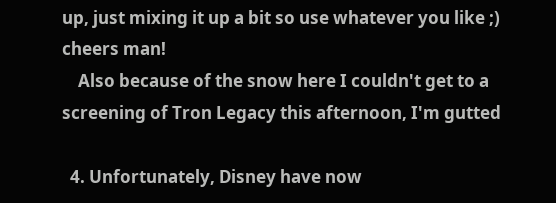up, just mixing it up a bit so use whatever you like ;) cheers man!
    Also because of the snow here I couldn't get to a screening of Tron Legacy this afternoon, I'm gutted

  4. Unfortunately, Disney have now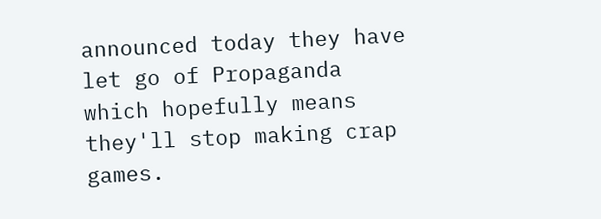announced today they have let go of Propaganda which hopefully means they'll stop making crap games.